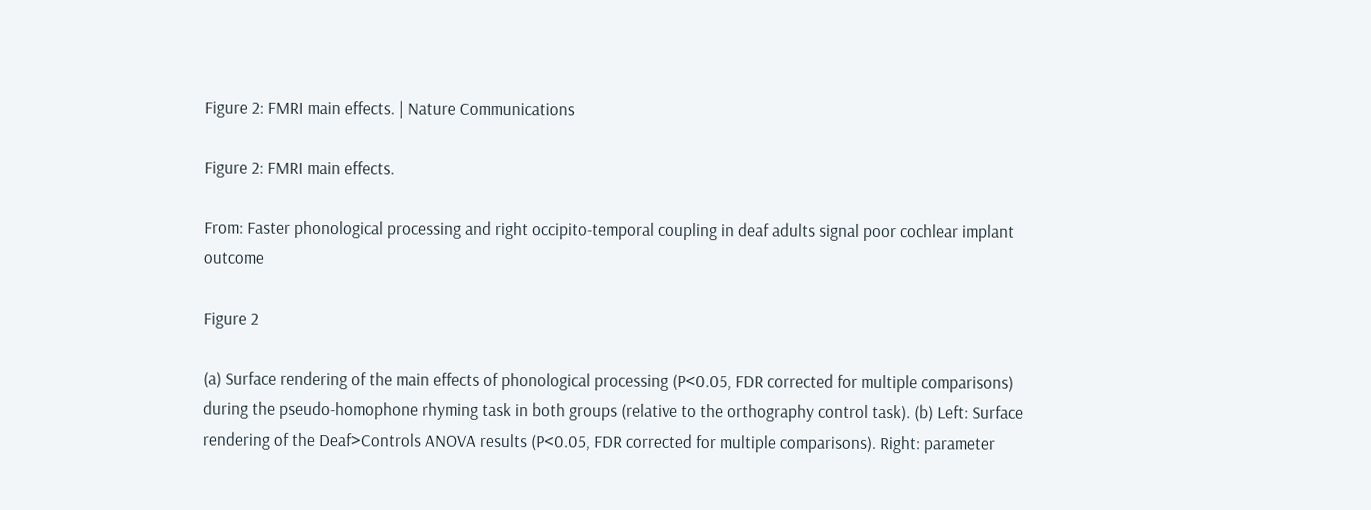Figure 2: FMRI main effects. | Nature Communications

Figure 2: FMRI main effects.

From: Faster phonological processing and right occipito-temporal coupling in deaf adults signal poor cochlear implant outcome

Figure 2

(a) Surface rendering of the main effects of phonological processing (P<0.05, FDR corrected for multiple comparisons) during the pseudo-homophone rhyming task in both groups (relative to the orthography control task). (b) Left: Surface rendering of the Deaf>Controls ANOVA results (P<0.05, FDR corrected for multiple comparisons). Right: parameter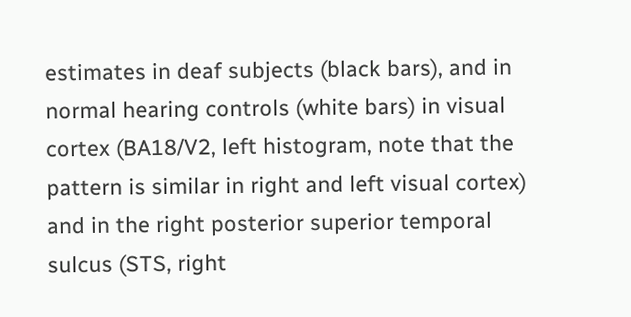estimates in deaf subjects (black bars), and in normal hearing controls (white bars) in visual cortex (BA18/V2, left histogram, note that the pattern is similar in right and left visual cortex) and in the right posterior superior temporal sulcus (STS, right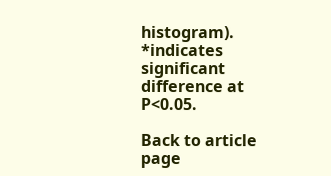histogram). *indicates significant difference at P<0.05.

Back to article page